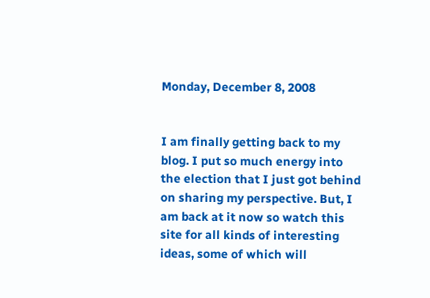Monday, December 8, 2008


I am finally getting back to my blog. I put so much energy into the election that I just got behind on sharing my perspective. But, I am back at it now so watch this site for all kinds of interesting ideas, some of which will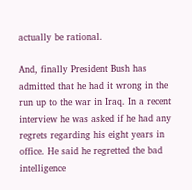actually be rational.

And, finally President Bush has admitted that he had it wrong in the run up to the war in Iraq. In a recent interview he was asked if he had any regrets regarding his eight years in office. He said he regretted the bad intelligence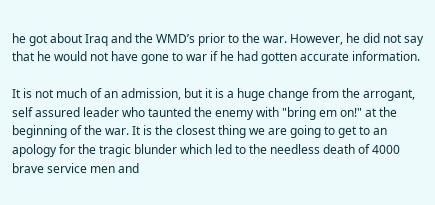he got about Iraq and the WMD’s prior to the war. However, he did not say that he would not have gone to war if he had gotten accurate information.

It is not much of an admission, but it is a huge change from the arrogant, self assured leader who taunted the enemy with "bring em on!" at the beginning of the war. It is the closest thing we are going to get to an apology for the tragic blunder which led to the needless death of 4000 brave service men and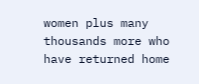women plus many thousands more who have returned home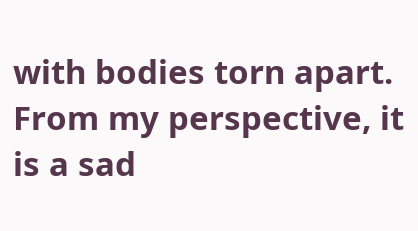with bodies torn apart. From my perspective, it is a sad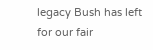legacy Bush has left for our fair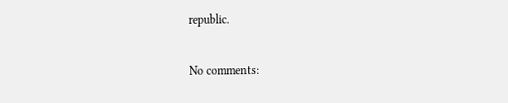republic.

No comments: